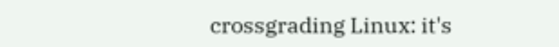crossgrading Linux: it's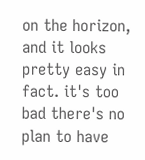on the horizon, and it looks pretty easy in fact. it's too bad there's no plan to have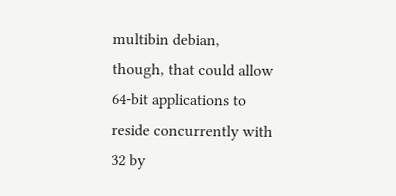multibin debian, though, that could allow 64-bit applications to reside concurrently with 32 by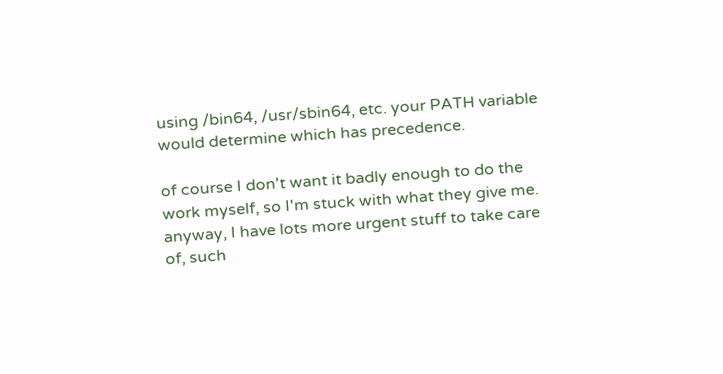using /bin64, /usr/sbin64, etc. your PATH variable would determine which has precedence.

of course I don't want it badly enough to do the work myself, so I'm stuck with what they give me. anyway, I have lots more urgent stuff to take care of, such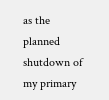as the planned shutdown of my primary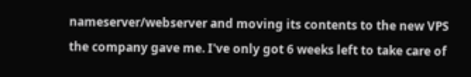nameserver/webserver and moving its contents to the new VPS the company gave me. I've only got 6 weeks left to take care of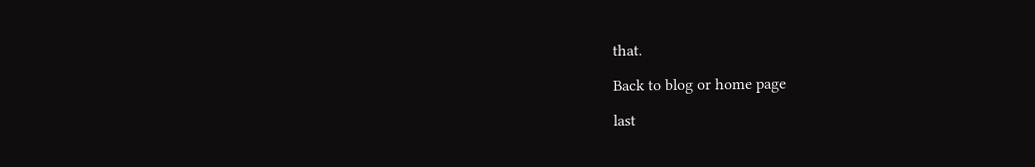that.

Back to blog or home page

last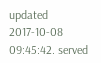updated 2017-10-08 09:45:42. served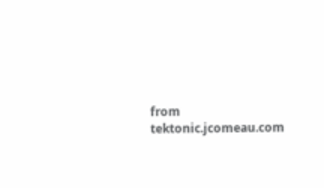from tektonic.jcomeau.com